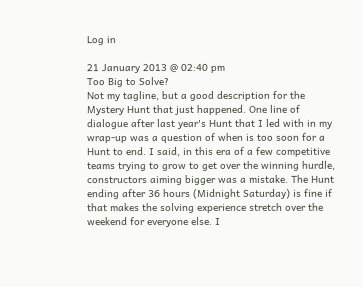Log in

21 January 2013 @ 02:40 pm
Too Big to Solve?
Not my tagline, but a good description for the Mystery Hunt that just happened. One line of dialogue after last year's Hunt that I led with in my wrap-up was a question of when is too soon for a Hunt to end. I said, in this era of a few competitive teams trying to grow to get over the winning hurdle, constructors aiming bigger was a mistake. The Hunt ending after 36 hours (Midnight Saturday) is fine if that makes the solving experience stretch over the weekend for everyone else. I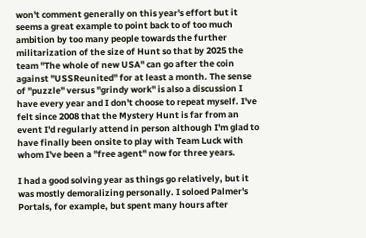won't comment generally on this year's effort but it seems a great example to point back to of too much ambition by too many people towards the further militarization of the size of Hunt so that by 2025 the team "The whole of new USA" can go after the coin against "USSReunited" for at least a month. The sense of "puzzle" versus "grindy work" is also a discussion I have every year and I don't choose to repeat myself. I've felt since 2008 that the Mystery Hunt is far from an event I'd regularly attend in person although I'm glad to have finally been onsite to play with Team Luck with whom I've been a "free agent" now for three years.

I had a good solving year as things go relatively, but it was mostly demoralizing personally. I soloed Palmer's Portals, for example, but spent many hours after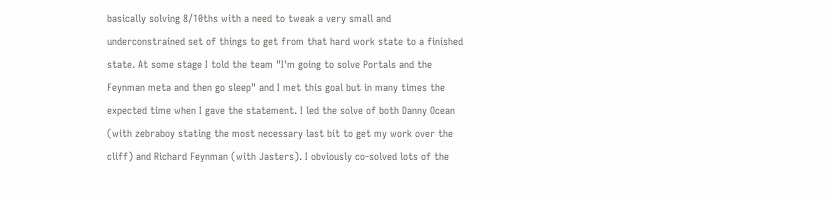basically solving 8/10ths with a need to tweak a very small and underconstrained set of things to get from that hard work state to a finished state. At some stage I told the team "I'm going to solve Portals and the Feynman meta and then go sleep" and I met this goal but in many times the expected time when I gave the statement. I led the solve of both Danny Ocean (with zebraboy stating the most necessary last bit to get my work over the cliff) and Richard Feynman (with Jasters). I obviously co-solved lots of the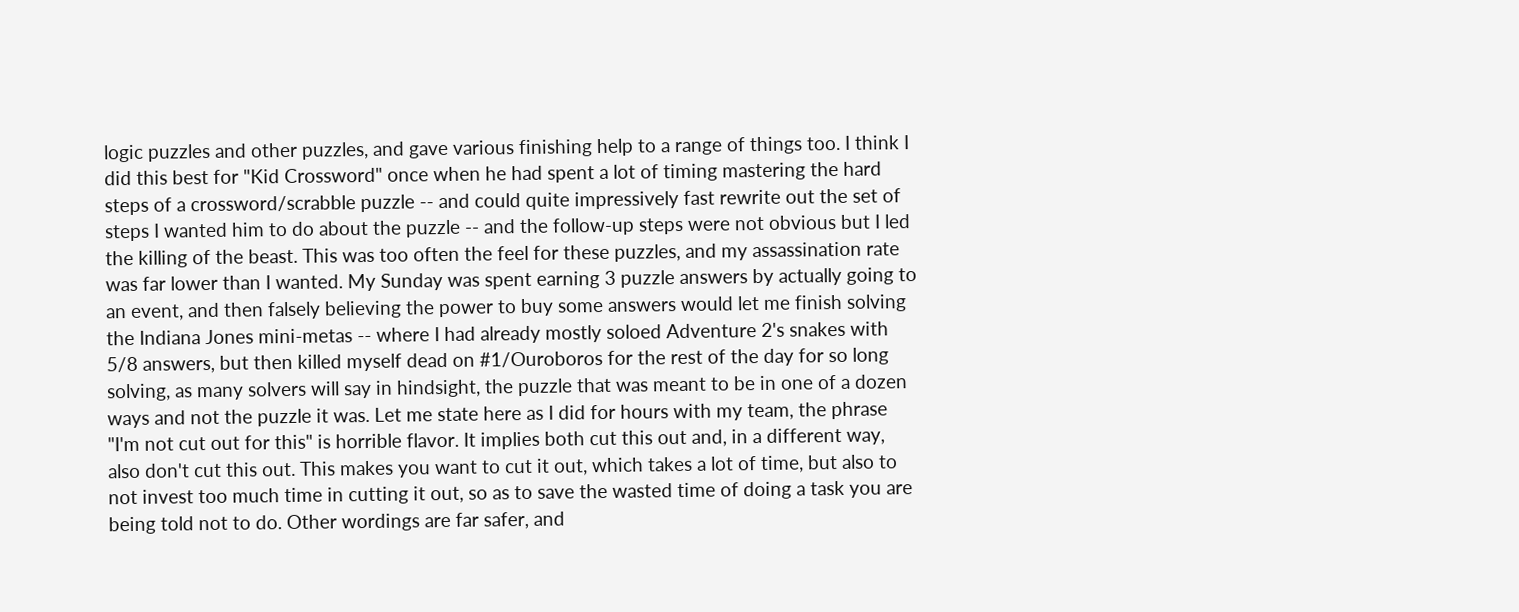logic puzzles and other puzzles, and gave various finishing help to a range of things too. I think I did this best for "Kid Crossword" once when he had spent a lot of timing mastering the hard steps of a crossword/scrabble puzzle -- and could quite impressively fast rewrite out the set of steps I wanted him to do about the puzzle -- and the follow-up steps were not obvious but I led the killing of the beast. This was too often the feel for these puzzles, and my assassination rate was far lower than I wanted. My Sunday was spent earning 3 puzzle answers by actually going to an event, and then falsely believing the power to buy some answers would let me finish solving the Indiana Jones mini-metas -- where I had already mostly soloed Adventure 2's snakes with 5/8 answers, but then killed myself dead on #1/Ouroboros for the rest of the day for so long solving, as many solvers will say in hindsight, the puzzle that was meant to be in one of a dozen ways and not the puzzle it was. Let me state here as I did for hours with my team, the phrase "I'm not cut out for this" is horrible flavor. It implies both cut this out and, in a different way, also don't cut this out. This makes you want to cut it out, which takes a lot of time, but also to not invest too much time in cutting it out, so as to save the wasted time of doing a task you are being told not to do. Other wordings are far safer, and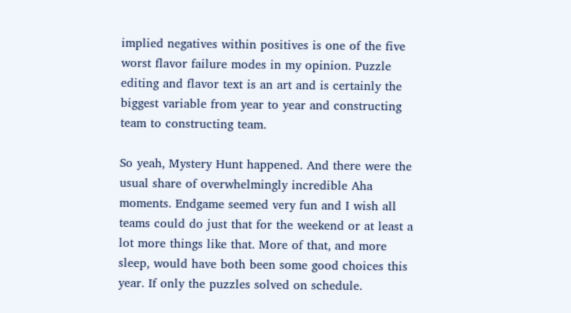implied negatives within positives is one of the five worst flavor failure modes in my opinion. Puzzle editing and flavor text is an art and is certainly the biggest variable from year to year and constructing team to constructing team.

So yeah, Mystery Hunt happened. And there were the usual share of overwhelmingly incredible Aha moments. Endgame seemed very fun and I wish all teams could do just that for the weekend or at least a lot more things like that. More of that, and more sleep, would have both been some good choices this year. If only the puzzles solved on schedule.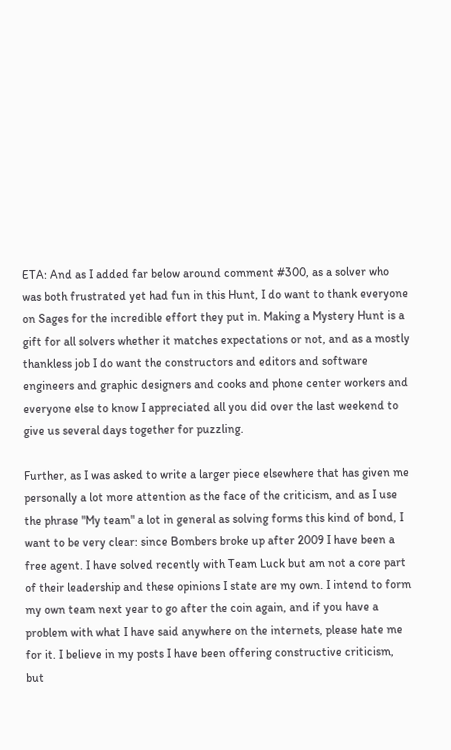ETA: And as I added far below around comment #300, as a solver who was both frustrated yet had fun in this Hunt, I do want to thank everyone on Sages for the incredible effort they put in. Making a Mystery Hunt is a gift for all solvers whether it matches expectations or not, and as a mostly thankless job I do want the constructors and editors and software engineers and graphic designers and cooks and phone center workers and everyone else to know I appreciated all you did over the last weekend to give us several days together for puzzling.

Further, as I was asked to write a larger piece elsewhere that has given me personally a lot more attention as the face of the criticism, and as I use the phrase "My team" a lot in general as solving forms this kind of bond, I want to be very clear: since Bombers broke up after 2009 I have been a free agent. I have solved recently with Team Luck but am not a core part of their leadership and these opinions I state are my own. I intend to form my own team next year to go after the coin again, and if you have a problem with what I have said anywhere on the internets, please hate me for it. I believe in my posts I have been offering constructive criticism, but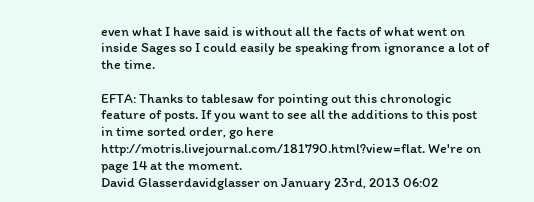even what I have said is without all the facts of what went on inside Sages so I could easily be speaking from ignorance a lot of the time.

EFTA: Thanks to tablesaw for pointing out this chronologic feature of posts. If you want to see all the additions to this post in time sorted order, go here http://motris.livejournal.com/181790.html?view=flat. We're on page 14 at the moment.
David Glasserdavidglasser on January 23rd, 2013 06:02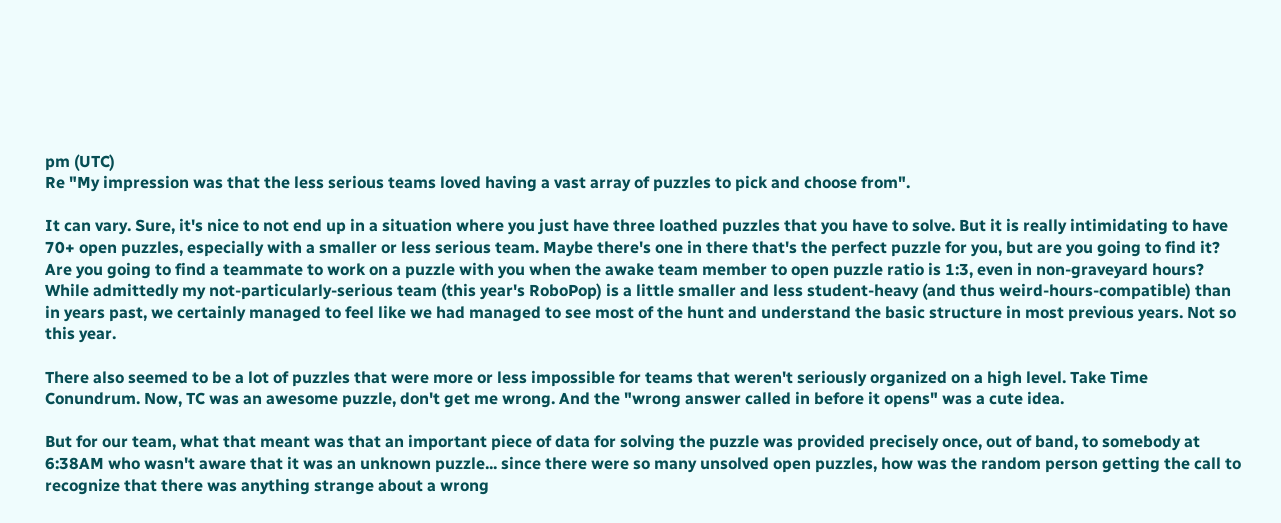pm (UTC)
Re "My impression was that the less serious teams loved having a vast array of puzzles to pick and choose from".

It can vary. Sure, it's nice to not end up in a situation where you just have three loathed puzzles that you have to solve. But it is really intimidating to have 70+ open puzzles, especially with a smaller or less serious team. Maybe there's one in there that's the perfect puzzle for you, but are you going to find it? Are you going to find a teammate to work on a puzzle with you when the awake team member to open puzzle ratio is 1:3, even in non-graveyard hours? While admittedly my not-particularly-serious team (this year's RoboPop) is a little smaller and less student-heavy (and thus weird-hours-compatible) than in years past, we certainly managed to feel like we had managed to see most of the hunt and understand the basic structure in most previous years. Not so this year.

There also seemed to be a lot of puzzles that were more or less impossible for teams that weren't seriously organized on a high level. Take Time Conundrum. Now, TC was an awesome puzzle, don't get me wrong. And the "wrong answer called in before it opens" was a cute idea.

But for our team, what that meant was that an important piece of data for solving the puzzle was provided precisely once, out of band, to somebody at 6:38AM who wasn't aware that it was an unknown puzzle... since there were so many unsolved open puzzles, how was the random person getting the call to recognize that there was anything strange about a wrong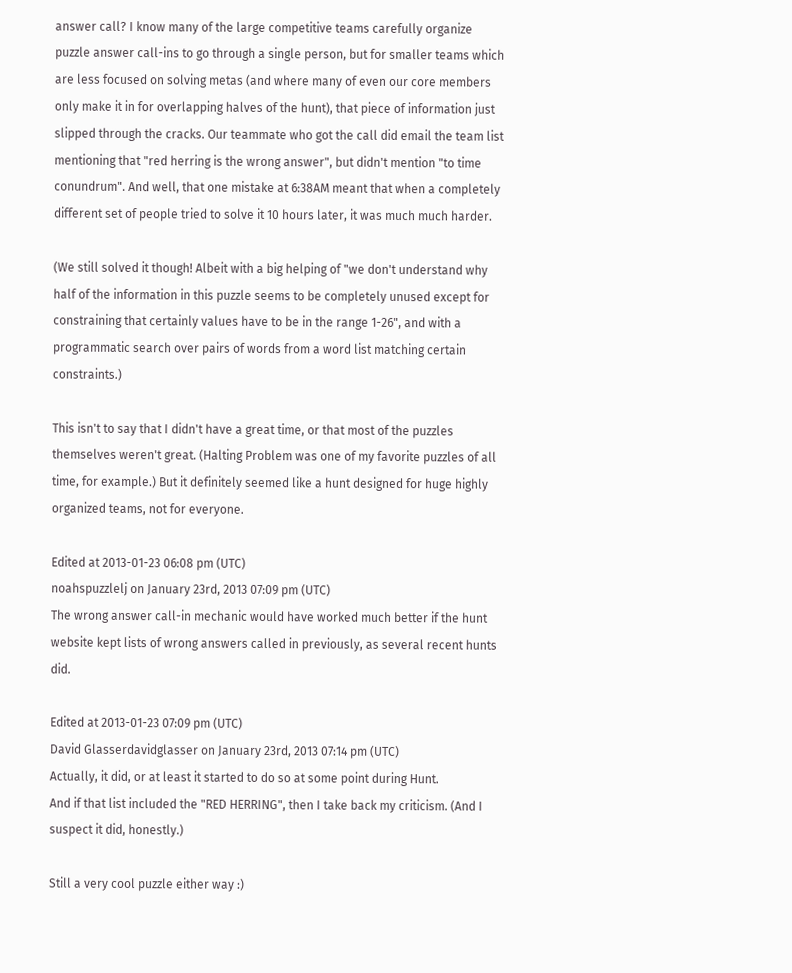answer call? I know many of the large competitive teams carefully organize puzzle answer call-ins to go through a single person, but for smaller teams which are less focused on solving metas (and where many of even our core members only make it in for overlapping halves of the hunt), that piece of information just slipped through the cracks. Our teammate who got the call did email the team list mentioning that "red herring is the wrong answer", but didn't mention "to time conundrum". And well, that one mistake at 6:38AM meant that when a completely different set of people tried to solve it 10 hours later, it was much much harder.

(We still solved it though! Albeit with a big helping of "we don't understand why half of the information in this puzzle seems to be completely unused except for constraining that certainly values have to be in the range 1-26", and with a programmatic search over pairs of words from a word list matching certain constraints.)

This isn't to say that I didn't have a great time, or that most of the puzzles themselves weren't great. (Halting Problem was one of my favorite puzzles of all time, for example.) But it definitely seemed like a hunt designed for huge highly organized teams, not for everyone.

Edited at 2013-01-23 06:08 pm (UTC)
noahspuzzlelj on January 23rd, 2013 07:09 pm (UTC)
The wrong answer call-in mechanic would have worked much better if the hunt website kept lists of wrong answers called in previously, as several recent hunts did.

Edited at 2013-01-23 07:09 pm (UTC)
David Glasserdavidglasser on January 23rd, 2013 07:14 pm (UTC)
Actually, it did, or at least it started to do so at some point during Hunt.
And if that list included the "RED HERRING", then I take back my criticism. (And I suspect it did, honestly.)

Still a very cool puzzle either way :)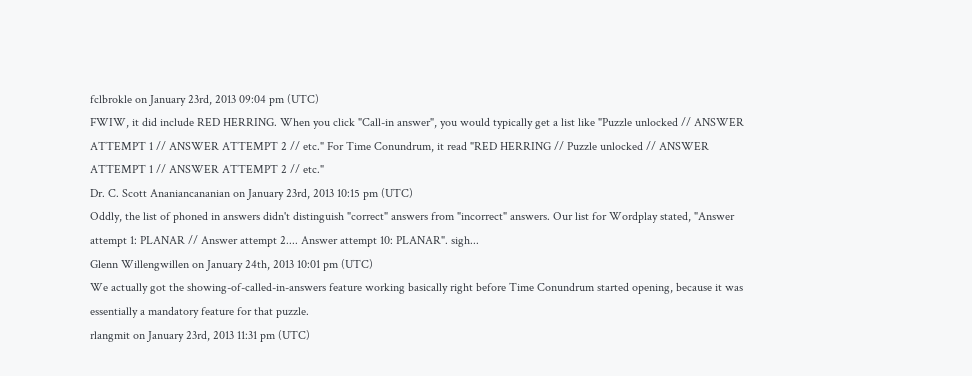fclbrokle on January 23rd, 2013 09:04 pm (UTC)
FWIW, it did include RED HERRING. When you click "Call-in answer", you would typically get a list like "Puzzle unlocked // ANSWER ATTEMPT 1 // ANSWER ATTEMPT 2 // etc." For Time Conundrum, it read "RED HERRING // Puzzle unlocked // ANSWER ATTEMPT 1 // ANSWER ATTEMPT 2 // etc."
Dr. C. Scott Ananiancananian on January 23rd, 2013 10:15 pm (UTC)
Oddly, the list of phoned in answers didn't distinguish "correct" answers from "incorrect" answers. Our list for Wordplay stated, "Answer attempt 1: PLANAR // Answer attempt 2.... Answer attempt 10: PLANAR". sigh...
Glenn Willengwillen on January 24th, 2013 10:01 pm (UTC)
We actually got the showing-of-called-in-answers feature working basically right before Time Conundrum started opening, because it was essentially a mandatory feature for that puzzle.
rlangmit on January 23rd, 2013 11:31 pm (UTC)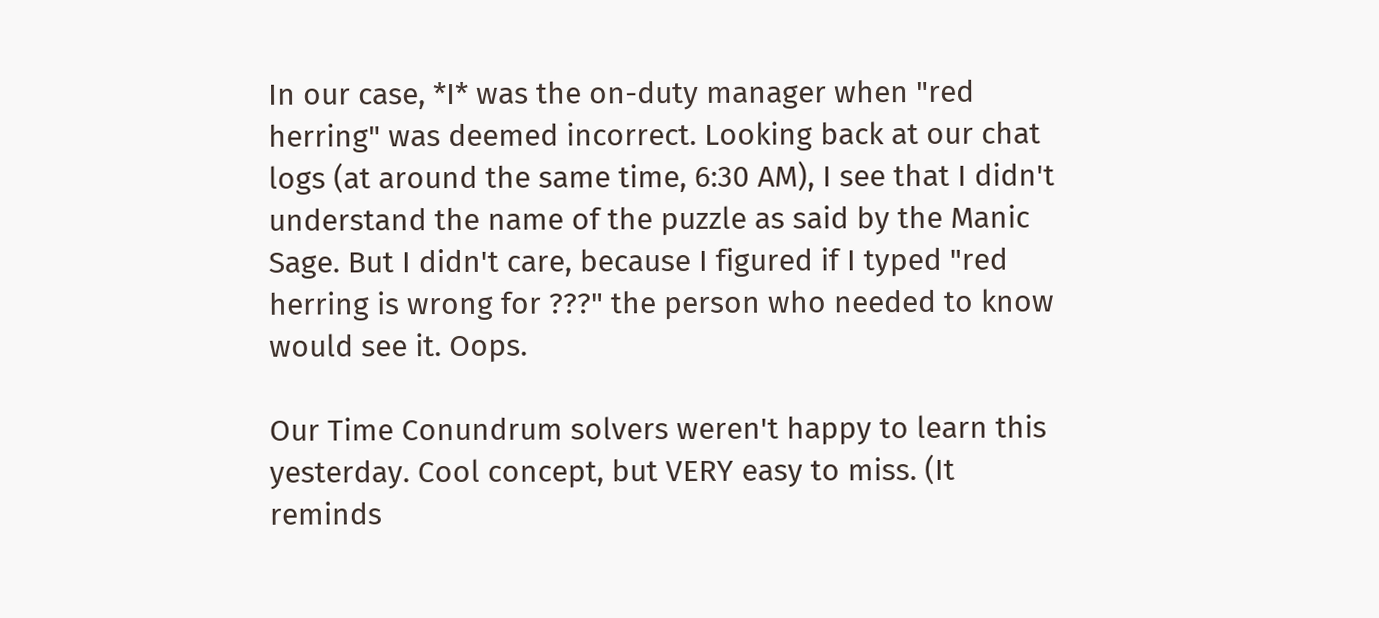In our case, *I* was the on-duty manager when "red herring" was deemed incorrect. Looking back at our chat logs (at around the same time, 6:30 AM), I see that I didn't understand the name of the puzzle as said by the Manic Sage. But I didn't care, because I figured if I typed "red herring is wrong for ???" the person who needed to know would see it. Oops.

Our Time Conundrum solvers weren't happy to learn this yesterday. Cool concept, but VERY easy to miss. (It reminds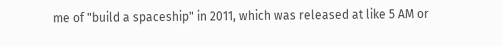me of "build a spaceship" in 2011, which was released at like 5 AM or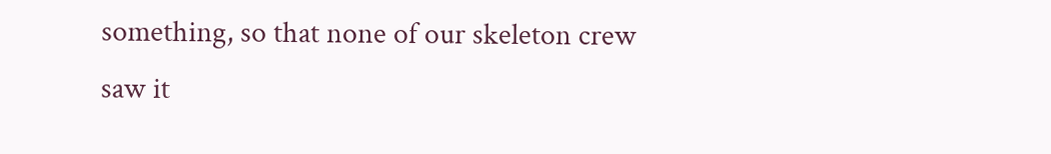something, so that none of our skeleton crew saw it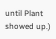until Plant showed up.)